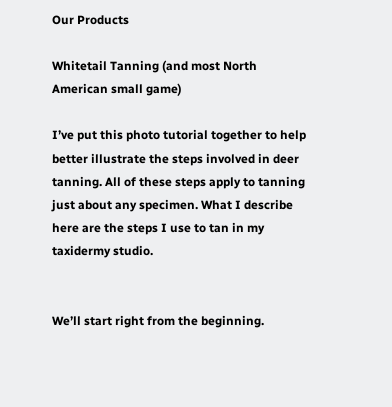Our Products

Whitetail Tanning (and most North American small game)

I’ve put this photo tutorial together to help better illustrate the steps involved in deer tanning. All of these steps apply to tanning just about any specimen. What I describe here are the steps I use to tan in my taxidermy studio.


We’ll start right from the beginning.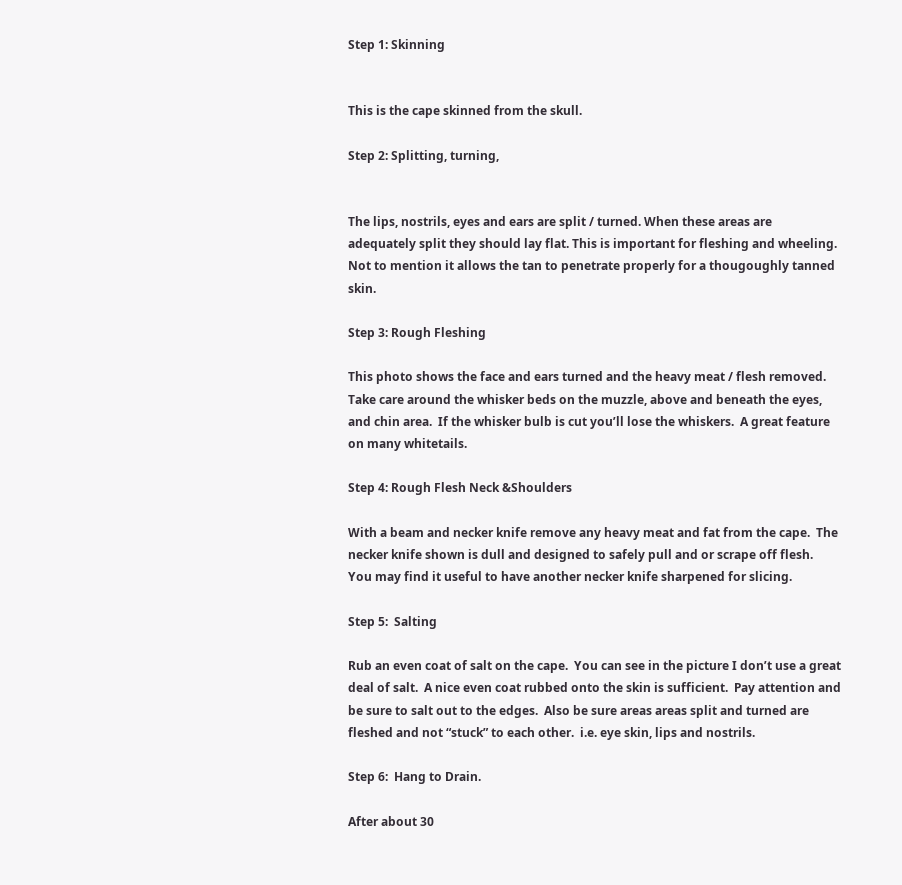Step 1: Skinning


This is the cape skinned from the skull.

Step 2: Splitting, turning,


The lips, nostrils, eyes and ears are split / turned. When these areas are adequately split they should lay flat. This is important for fleshing and wheeling. Not to mention it allows the tan to penetrate properly for a thougoughly tanned skin.

Step 3: Rough Fleshing

This photo shows the face and ears turned and the heavy meat / flesh removed.  Take care around the whisker beds on the muzzle, above and beneath the eyes, and chin area.  If the whisker bulb is cut you’ll lose the whiskers.  A great feature on many whitetails.

Step 4: Rough Flesh Neck &Shoulders

With a beam and necker knife remove any heavy meat and fat from the cape.  The necker knife shown is dull and designed to safely pull and or scrape off flesh.  You may find it useful to have another necker knife sharpened for slicing.

Step 5:  Salting

Rub an even coat of salt on the cape.  You can see in the picture I don’t use a great deal of salt.  A nice even coat rubbed onto the skin is sufficient.  Pay attention and be sure to salt out to the edges.  Also be sure areas areas split and turned are fleshed and not “stuck” to each other.  i.e. eye skin, lips and nostrils.

Step 6:  Hang to Drain.

After about 30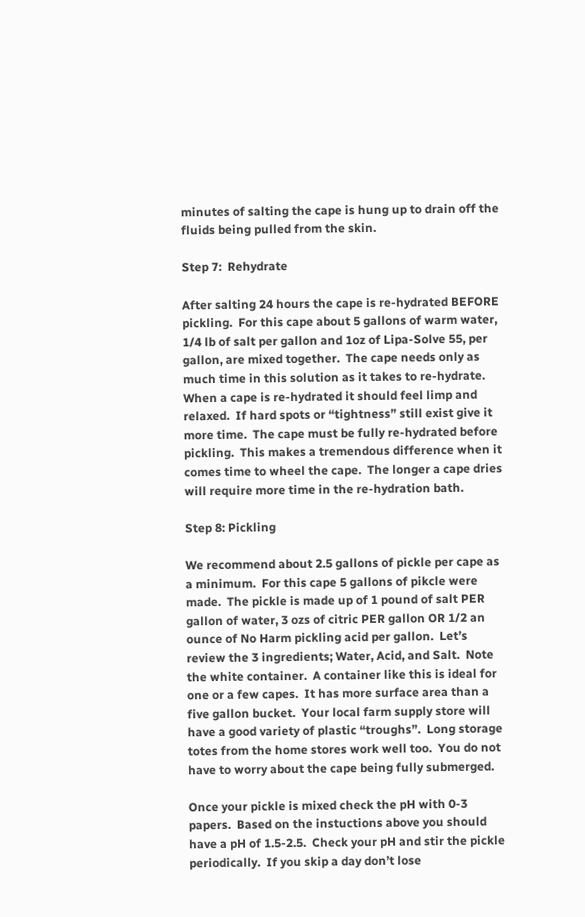minutes of salting the cape is hung up to drain off the fluids being pulled from the skin.

Step 7:  Rehydrate

After salting 24 hours the cape is re-hydrated BEFORE pickling.  For this cape about 5 gallons of warm water, 1/4 lb of salt per gallon and 1oz of Lipa-Solve 55, per gallon, are mixed together.  The cape needs only as much time in this solution as it takes to re-hydrate.  When a cape is re-hydrated it should feel limp and relaxed.  If hard spots or “tightness” still exist give it more time.  The cape must be fully re-hydrated before pickling.  This makes a tremendous difference when it comes time to wheel the cape.  The longer a cape dries will require more time in the re-hydration bath.

Step 8: Pickling

We recommend about 2.5 gallons of pickle per cape as a minimum.  For this cape 5 gallons of pikcle were made.  The pickle is made up of 1 pound of salt PER gallon of water, 3 ozs of citric PER gallon OR 1/2 an ounce of No Harm pickling acid per gallon.  Let’s review the 3 ingredients; Water, Acid, and Salt.  Note the white container.  A container like this is ideal for one or a few capes.  It has more surface area than a five gallon bucket.  Your local farm supply store will have a good variety of plastic “troughs”.  Long storage totes from the home stores work well too.  You do not have to worry about the cape being fully submerged.

Once your pickle is mixed check the pH with 0-3 papers.  Based on the instuctions above you should have a pH of 1.5-2.5.  Check your pH and stir the pickle periodically.  If you skip a day don’t lose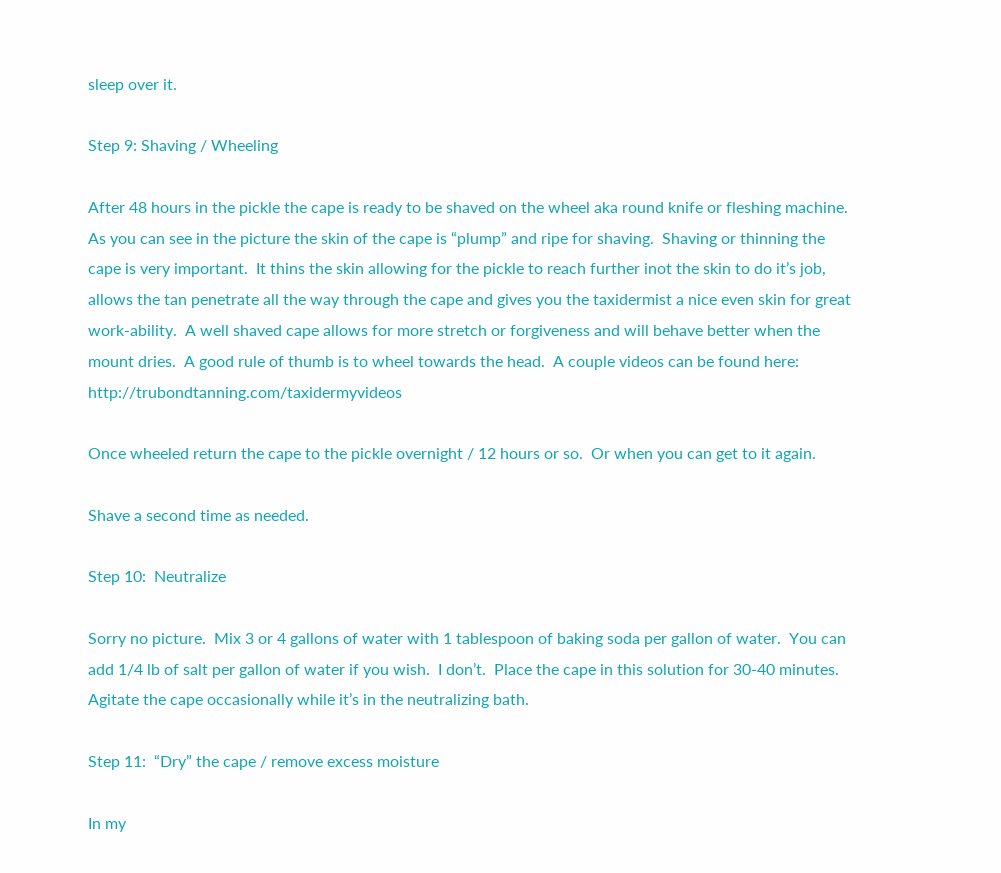sleep over it.

Step 9: Shaving / Wheeling

After 48 hours in the pickle the cape is ready to be shaved on the wheel aka round knife or fleshing machine.  As you can see in the picture the skin of the cape is “plump” and ripe for shaving.  Shaving or thinning the cape is very important.  It thins the skin allowing for the pickle to reach further inot the skin to do it’s job, allows the tan penetrate all the way through the cape and gives you the taxidermist a nice even skin for great work-ability.  A well shaved cape allows for more stretch or forgiveness and will behave better when the mount dries.  A good rule of thumb is to wheel towards the head.  A couple videos can be found here: http://trubondtanning.com/taxidermyvideos

Once wheeled return the cape to the pickle overnight / 12 hours or so.  Or when you can get to it again.

Shave a second time as needed.

Step 10:  Neutralize

Sorry no picture.  Mix 3 or 4 gallons of water with 1 tablespoon of baking soda per gallon of water.  You can add 1/4 lb of salt per gallon of water if you wish.  I don’t.  Place the cape in this solution for 30-40 minutes.  Agitate the cape occasionally while it’s in the neutralizing bath.

Step 11:  “Dry” the cape / remove excess moisture

In my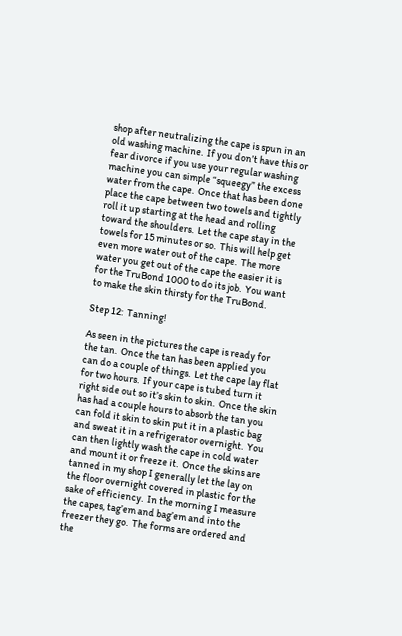shop after neutralizing the cape is spun in an old washing machine.  If you don’t have this or fear divorce if you use your regular washing machine you can simple “squeegy” the excess water from the cape.  Once that has been done place the cape between two towels and tightly roll it up starting at the head and rolling toward the shoulders.  Let the cape stay in the towels for 15 minutes or so.  This will help get even more water out of the cape.  The more water you get out of the cape the easier it is for the TruBond 1000 to do its job.  You want to make the skin thirsty for the TruBond.

Step 12:  Tanning!

As seen in the pictures the cape is ready for the tan.  Once the tan has been applied you can do a couple of things.  Let the cape lay flat for two hours.  If your cape is tubed turn it right side out so it’s skin to skin.  Once the skin has had a couple hours to absorb the tan you can fold it skin to skin put it in a plastic bag and sweat it in a refrigerator overnight.  You can then lightly wash the cape in cold water and mount it or freeze it.  Once the skins are tanned in my shop I generally let the lay on the floor overnight covered in plastic for the sake of efficiency.  In the morning I measure the capes, tag’em and bag’em and into the freezer they go.  The forms are ordered and the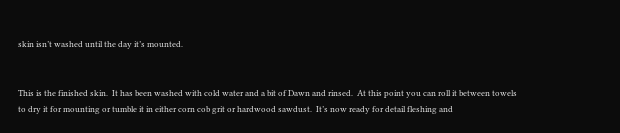skin isn’t washed until the day it’s mounted.


This is the finished skin.  It has been washed with cold water and a bit of Dawn and rinsed.  At this point you can roll it between towels to dry it for mounting or tumble it in either corn cob grit or hardwood sawdust.  It’s now ready for detail fleshing and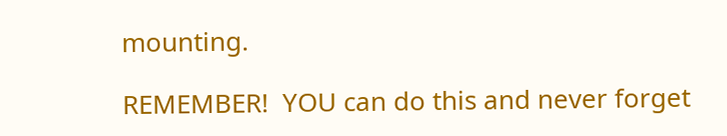mounting.

REMEMBER!  YOU can do this and never forget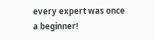every expert was once a beginner!